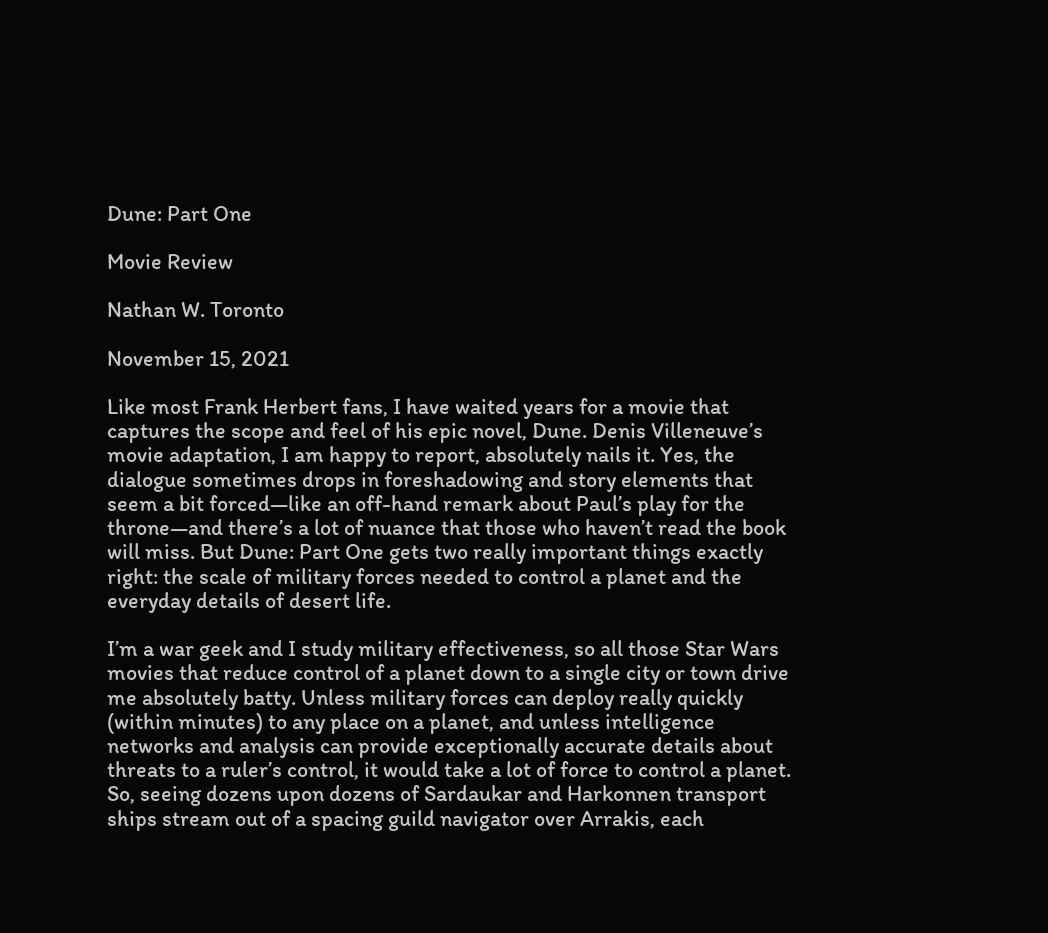Dune: Part One

Movie Review

Nathan W. Toronto

November 15, 2021

Like most Frank Herbert fans, I have waited years for a movie that captures the scope and feel of his epic novel, Dune. Denis Villeneuve’s movie adaptation, I am happy to report, absolutely nails it. Yes, the dialogue sometimes drops in foreshadowing and story elements that seem a bit forced—like an off-hand remark about Paul’s play for the throne—and there’s a lot of nuance that those who haven’t read the book will miss. But Dune: Part One gets two really important things exactly right: the scale of military forces needed to control a planet and the everyday details of desert life.

I’m a war geek and I study military effectiveness, so all those Star Wars movies that reduce control of a planet down to a single city or town drive me absolutely batty. Unless military forces can deploy really quickly (within minutes) to any place on a planet, and unless intelligence networks and analysis can provide exceptionally accurate details about threats to a ruler’s control, it would take a lot of force to control a planet. So, seeing dozens upon dozens of Sardaukar and Harkonnen transport ships stream out of a spacing guild navigator over Arrakis, each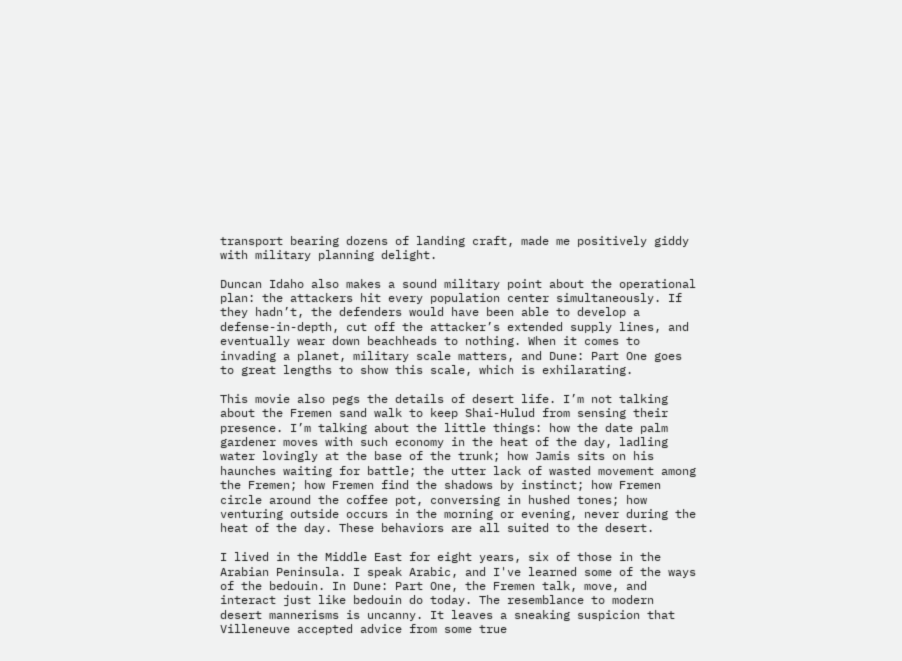transport bearing dozens of landing craft, made me positively giddy with military planning delight.

Duncan Idaho also makes a sound military point about the operational plan: the attackers hit every population center simultaneously. If they hadn’t, the defenders would have been able to develop a defense-in-depth, cut off the attacker’s extended supply lines, and eventually wear down beachheads to nothing. When it comes to invading a planet, military scale matters, and Dune: Part One goes to great lengths to show this scale, which is exhilarating.

This movie also pegs the details of desert life. I’m not talking about the Fremen sand walk to keep Shai-Hulud from sensing their presence. I’m talking about the little things: how the date palm gardener moves with such economy in the heat of the day, ladling water lovingly at the base of the trunk; how Jamis sits on his haunches waiting for battle; the utter lack of wasted movement among the Fremen; how Fremen find the shadows by instinct; how Fremen circle around the coffee pot, conversing in hushed tones; how venturing outside occurs in the morning or evening, never during the heat of the day. These behaviors are all suited to the desert.

I lived in the Middle East for eight years, six of those in the Arabian Peninsula. I speak Arabic, and I've learned some of the ways of the bedouin. In Dune: Part One, the Fremen talk, move, and interact just like bedouin do today. The resemblance to modern desert mannerisms is uncanny. It leaves a sneaking suspicion that Villeneuve accepted advice from some true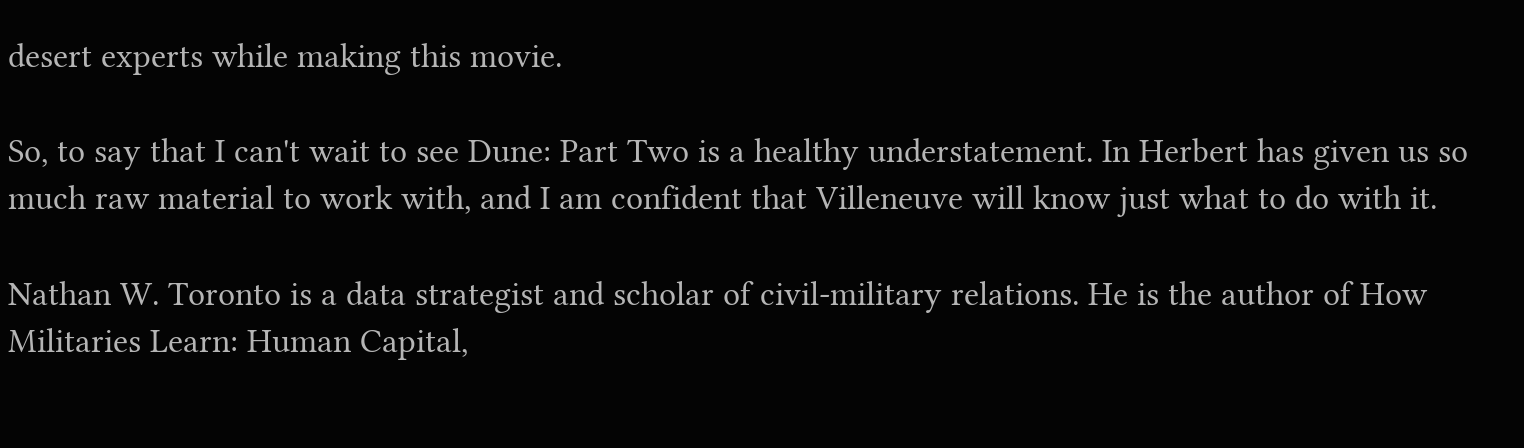desert experts while making this movie.

So, to say that I can't wait to see Dune: Part Two is a healthy understatement. In Herbert has given us so much raw material to work with, and I am confident that Villeneuve will know just what to do with it.

Nathan W. Toronto is a data strategist and scholar of civil-military relations. He is the author of How Militaries Learn: Human Capital,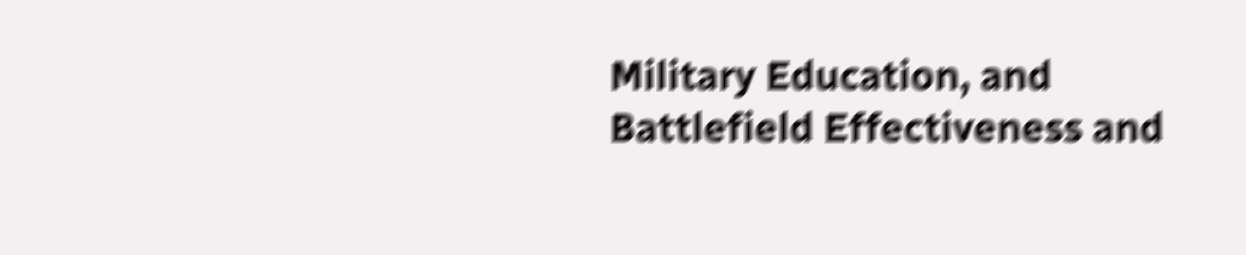Military Education, and Battlefield Effectiveness and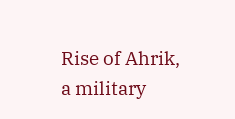Rise of Ahrik, a military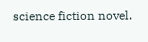science fiction novel.